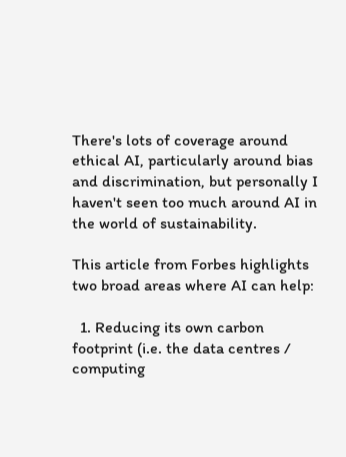There's lots of coverage around ethical AI, particularly around bias and discrimination, but personally I haven't seen too much around AI in the world of sustainability.

This article from Forbes highlights two broad areas where AI can help:

  1. Reducing its own carbon footprint (i.e. the data centres / computing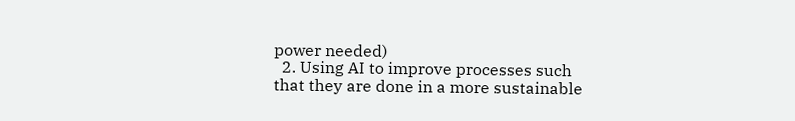power needed)
  2. Using AI to improve processes such that they are done in a more sustainable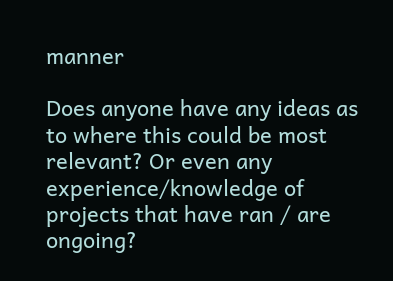manner

Does anyone have any ideas as to where this could be most relevant? Or even any experience/knowledge of projects that have ran / are ongoing?